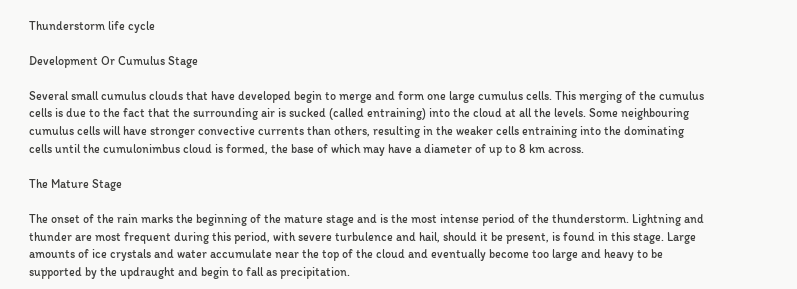Thunderstorm life cycle

Development Or Cumulus Stage

Several small cumulus clouds that have developed begin to merge and form one large cumulus cells. This merging of the cumulus cells is due to the fact that the surrounding air is sucked (called entraining) into the cloud at all the levels. Some neighbouring cumulus cells will have stronger convective currents than others, resulting in the weaker cells entraining into the dominating cells until the cumulonimbus cloud is formed, the base of which may have a diameter of up to 8 km across.

The Mature Stage

The onset of the rain marks the beginning of the mature stage and is the most intense period of the thunderstorm. Lightning and thunder are most frequent during this period, with severe turbulence and hail, should it be present, is found in this stage. Large amounts of ice crystals and water accumulate near the top of the cloud and eventually become too large and heavy to be supported by the updraught and begin to fall as precipitation.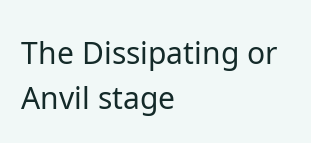The Dissipating or Anvil stage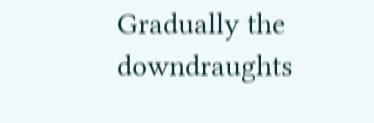Gradually the downdraughts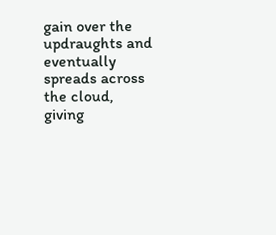gain over the updraughts and eventually spreads across the cloud, giving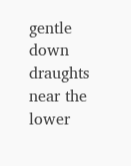gentle down draughts near the lower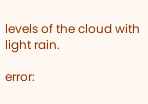levels of the cloud with light rain.

error: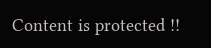Content is protected !!